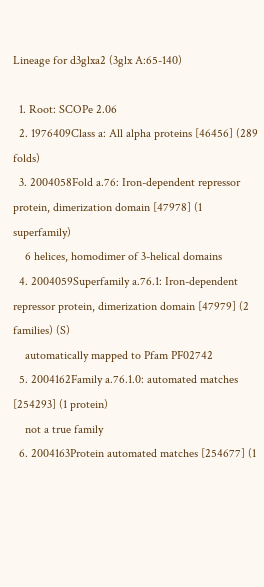Lineage for d3glxa2 (3glx A:65-140)

  1. Root: SCOPe 2.06
  2. 1976409Class a: All alpha proteins [46456] (289 folds)
  3. 2004058Fold a.76: Iron-dependent repressor protein, dimerization domain [47978] (1 superfamily)
    6 helices, homodimer of 3-helical domains
  4. 2004059Superfamily a.76.1: Iron-dependent repressor protein, dimerization domain [47979] (2 families) (S)
    automatically mapped to Pfam PF02742
  5. 2004162Family a.76.1.0: automated matches [254293] (1 protein)
    not a true family
  6. 2004163Protein automated matches [254677] (1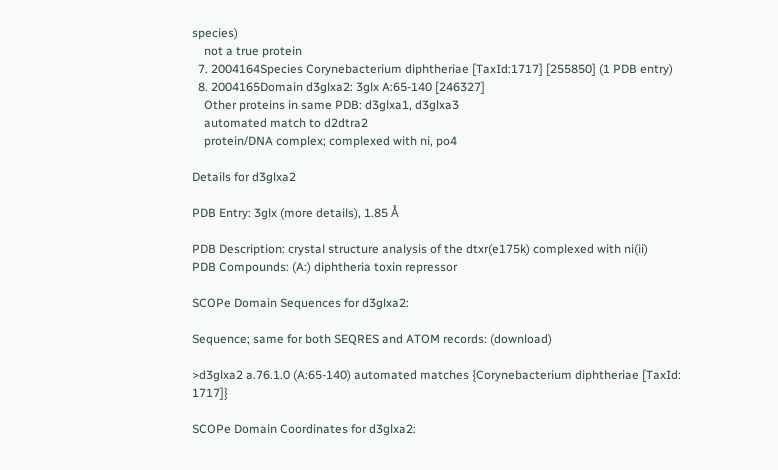species)
    not a true protein
  7. 2004164Species Corynebacterium diphtheriae [TaxId:1717] [255850] (1 PDB entry)
  8. 2004165Domain d3glxa2: 3glx A:65-140 [246327]
    Other proteins in same PDB: d3glxa1, d3glxa3
    automated match to d2dtra2
    protein/DNA complex; complexed with ni, po4

Details for d3glxa2

PDB Entry: 3glx (more details), 1.85 Å

PDB Description: crystal structure analysis of the dtxr(e175k) complexed with ni(ii)
PDB Compounds: (A:) diphtheria toxin repressor

SCOPe Domain Sequences for d3glxa2:

Sequence; same for both SEQRES and ATOM records: (download)

>d3glxa2 a.76.1.0 (A:65-140) automated matches {Corynebacterium diphtheriae [TaxId: 1717]}

SCOPe Domain Coordinates for d3glxa2: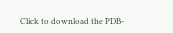Click to download the PDB-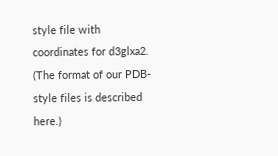style file with coordinates for d3glxa2.
(The format of our PDB-style files is described here.)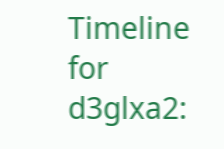Timeline for d3glxa2: